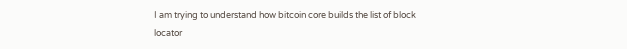I am trying to understand how bitcoin core builds the list of block locator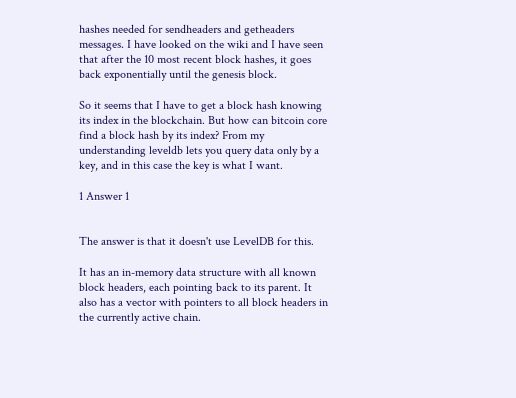hashes needed for sendheaders and getheaders messages. I have looked on the wiki and I have seen that after the 10 most recent block hashes, it goes back exponentially until the genesis block.

So it seems that I have to get a block hash knowing its index in the blockchain. But how can bitcoin core find a block hash by its index? From my understanding leveldb lets you query data only by a key, and in this case the key is what I want.

1 Answer 1


The answer is that it doesn't use LevelDB for this.

It has an in-memory data structure with all known block headers, each pointing back to its parent. It also has a vector with pointers to all block headers in the currently active chain.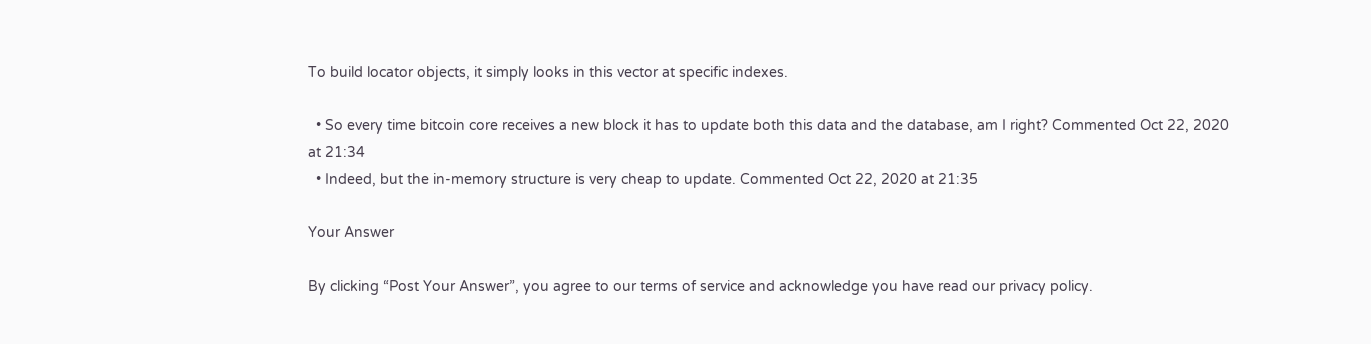To build locator objects, it simply looks in this vector at specific indexes.

  • So every time bitcoin core receives a new block it has to update both this data and the database, am I right? Commented Oct 22, 2020 at 21:34
  • Indeed, but the in-memory structure is very cheap to update. Commented Oct 22, 2020 at 21:35

Your Answer

By clicking “Post Your Answer”, you agree to our terms of service and acknowledge you have read our privacy policy.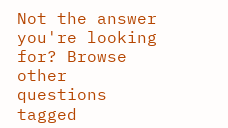Not the answer you're looking for? Browse other questions tagged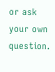or ask your own question.